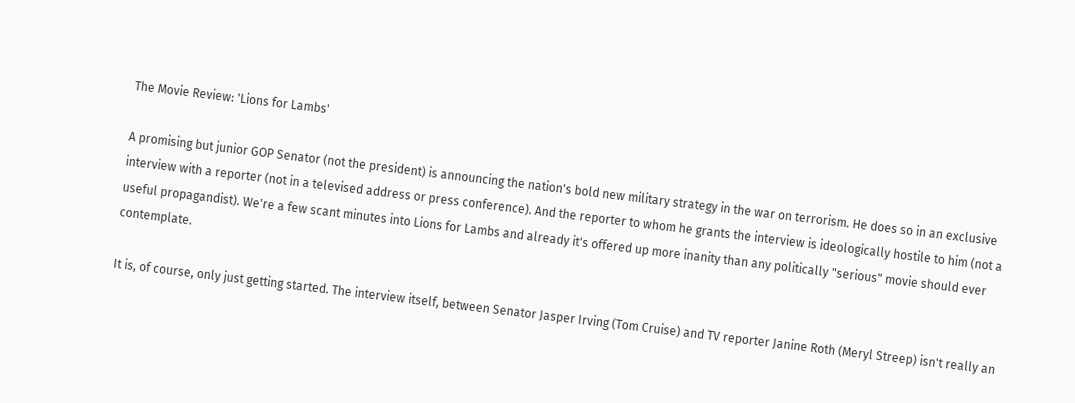The Movie Review: 'Lions for Lambs'

A promising but junior GOP Senator (not the president) is announcing the nation's bold new military strategy in the war on terrorism. He does so in an exclusive interview with a reporter (not in a televised address or press conference). And the reporter to whom he grants the interview is ideologically hostile to him (not a useful propagandist). We're a few scant minutes into Lions for Lambs and already it's offered up more inanity than any politically "serious" movie should ever contemplate.

It is, of course, only just getting started. The interview itself, between Senator Jasper Irving (Tom Cruise) and TV reporter Janine Roth (Meryl Streep) isn't really an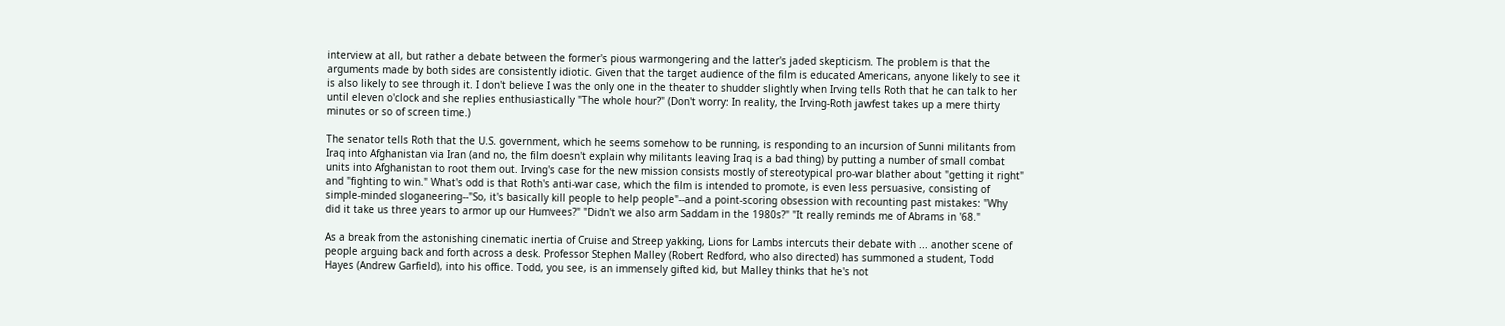interview at all, but rather a debate between the former's pious warmongering and the latter's jaded skepticism. The problem is that the arguments made by both sides are consistently idiotic. Given that the target audience of the film is educated Americans, anyone likely to see it is also likely to see through it. I don't believe I was the only one in the theater to shudder slightly when Irving tells Roth that he can talk to her until eleven o'clock and she replies enthusiastically "The whole hour?" (Don't worry: In reality, the Irving-Roth jawfest takes up a mere thirty minutes or so of screen time.)

The senator tells Roth that the U.S. government, which he seems somehow to be running, is responding to an incursion of Sunni militants from Iraq into Afghanistan via Iran (and no, the film doesn't explain why militants leaving Iraq is a bad thing) by putting a number of small combat units into Afghanistan to root them out. Irving's case for the new mission consists mostly of stereotypical pro-war blather about "getting it right" and "fighting to win." What's odd is that Roth's anti-war case, which the film is intended to promote, is even less persuasive, consisting of simple-minded sloganeering--"So, it's basically kill people to help people"--and a point-scoring obsession with recounting past mistakes: "Why did it take us three years to armor up our Humvees?" "Didn't we also arm Saddam in the 1980s?" "It really reminds me of Abrams in '68."

As a break from the astonishing cinematic inertia of Cruise and Streep yakking, Lions for Lambs intercuts their debate with ... another scene of people arguing back and forth across a desk. Professor Stephen Malley (Robert Redford, who also directed) has summoned a student, Todd Hayes (Andrew Garfield), into his office. Todd, you see, is an immensely gifted kid, but Malley thinks that he's not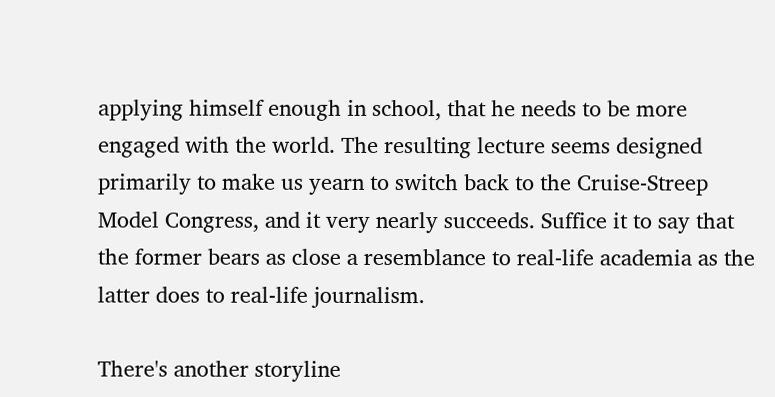applying himself enough in school, that he needs to be more engaged with the world. The resulting lecture seems designed primarily to make us yearn to switch back to the Cruise-Streep Model Congress, and it very nearly succeeds. Suffice it to say that the former bears as close a resemblance to real-life academia as the latter does to real-life journalism.

There's another storyline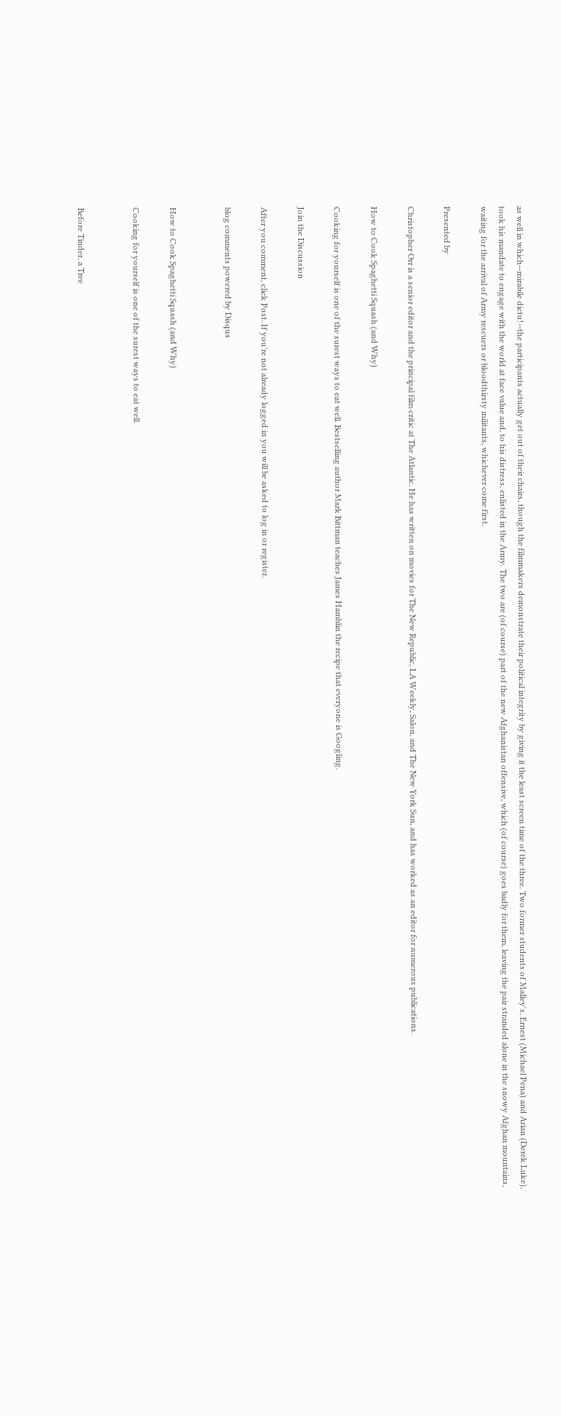as well in which--mirabile dictu!--the participants actually get out of their chairs, though the filmmakers demonstrate their political integrity by giving it the least screen time of the three. Two former students of Malley's, Ernest (Michael Pena) and Arian (Derek Luke), took his mandate to engage with the world at face value and, to his distress, enlisted in the Army. The two are (of course) part of the new Afghanistan offensive, which (of course) goes badly for them, leaving the pair stranded alone in the snowy Afghan mountains, waiting for the arrival of Army rescuers or bloodthirsty militants, whichever come first.

Presented by

Christopher Orr is a senior editor and the principal film critic at The Atlantic. He has written on movies for The New Republic, LA Weekly, Salon, and The New York Sun, and has worked as an editor for numerous publications.

How to Cook Spaghetti Squash (and Why)

Cooking for yourself is one of the surest ways to eat well. Bestselling author Mark Bittman teaches James Hamblin the recipe that everyone is Googling.

Join the Discussion

After you comment, click Post. If you’re not already logged in you will be asked to log in or register.

blog comments powered by Disqus


How to Cook Spaghetti Squash (and Why)

Cooking for yourself is one of the surest ways to eat well.


Before Tinder, a Tree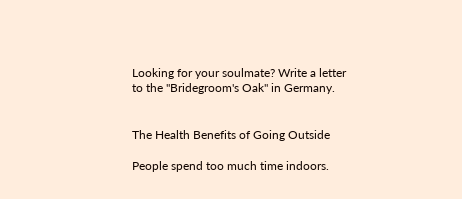Looking for your soulmate? Write a letter to the "Bridegroom's Oak" in Germany.


The Health Benefits of Going Outside

People spend too much time indoors.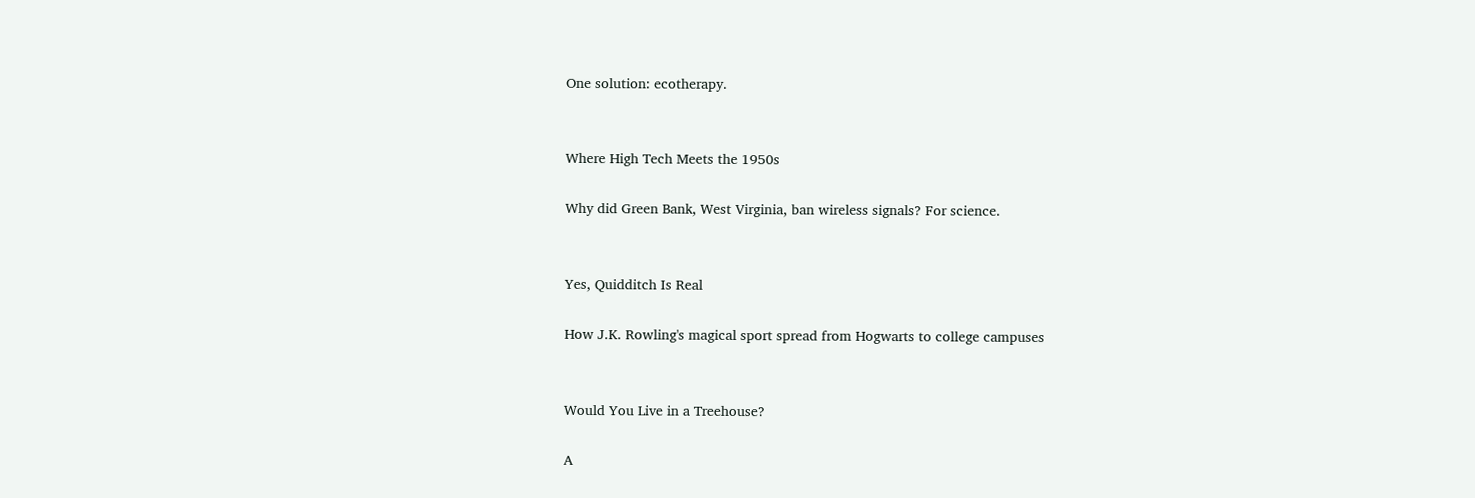One solution: ecotherapy.


Where High Tech Meets the 1950s

Why did Green Bank, West Virginia, ban wireless signals? For science.


Yes, Quidditch Is Real

How J.K. Rowling's magical sport spread from Hogwarts to college campuses


Would You Live in a Treehouse?

A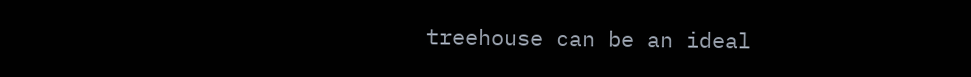treehouse can be an ideal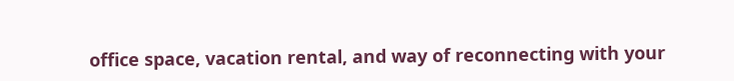office space, vacation rental, and way of reconnecting with your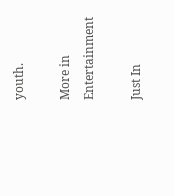youth.

More in Entertainment

Just In